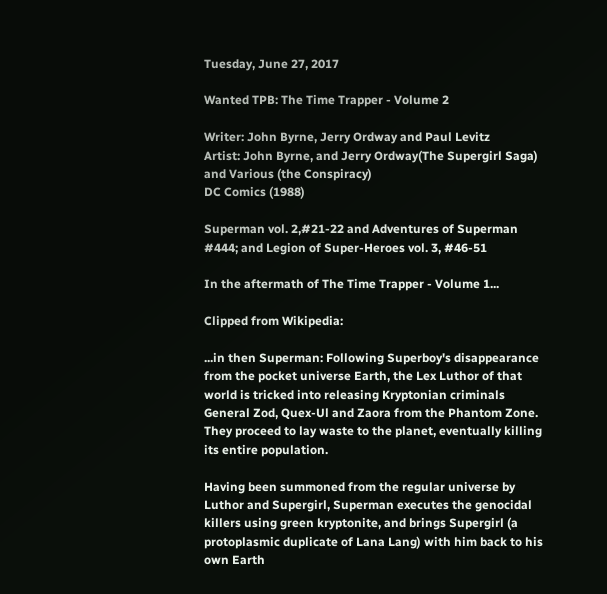Tuesday, June 27, 2017

Wanted TPB: The Time Trapper - Volume 2

Writer: John Byrne, Jerry Ordway and Paul Levitz
Artist: John Byrne, and Jerry Ordway(The Supergirl Saga) and Various (the Conspiracy)
DC Comics (1988)

Superman vol. 2,#21-22 and Adventures of Superman #444; and Legion of Super-Heroes vol. 3, #46-51

In the aftermath of The Time Trapper - Volume 1...

Clipped from Wikipedia:

...in then Superman: Following Superboy's disappearance from the pocket universe Earth, the Lex Luthor of that world is tricked into releasing Kryptonian criminals General Zod, Quex-Ul and Zaora from the Phantom Zone. They proceed to lay waste to the planet, eventually killing its entire population.

Having been summoned from the regular universe by Luthor and Supergirl, Superman executes the genocidal killers using green kryptonite, and brings Supergirl (a protoplasmic duplicate of Lana Lang) with him back to his own Earth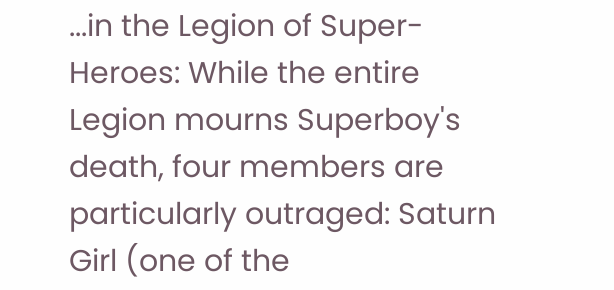...in the Legion of Super-Heroes: While the entire Legion mourns Superboy's death, four members are particularly outraged: Saturn Girl (one of the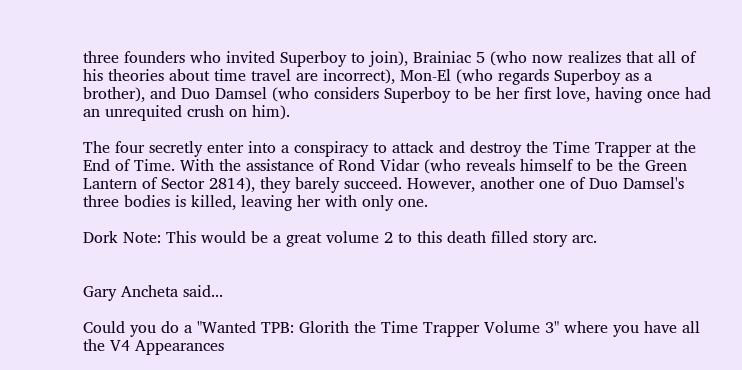three founders who invited Superboy to join), Brainiac 5 (who now realizes that all of his theories about time travel are incorrect), Mon-El (who regards Superboy as a brother), and Duo Damsel (who considers Superboy to be her first love, having once had an unrequited crush on him).

The four secretly enter into a conspiracy to attack and destroy the Time Trapper at the End of Time. With the assistance of Rond Vidar (who reveals himself to be the Green Lantern of Sector 2814), they barely succeed. However, another one of Duo Damsel's three bodies is killed, leaving her with only one.

Dork Note: This would be a great volume 2 to this death filled story arc.


Gary Ancheta said...

Could you do a "Wanted TPB: Glorith the Time Trapper Volume 3" where you have all the V4 Appearances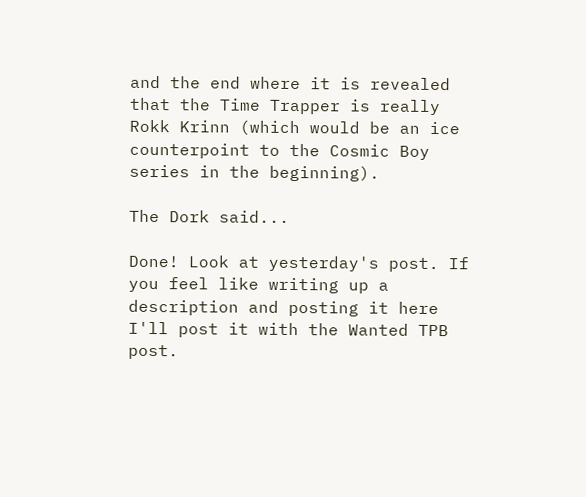and the end where it is revealed that the Time Trapper is really Rokk Krinn (which would be an ice counterpoint to the Cosmic Boy series in the beginning).

The Dork said...

Done! Look at yesterday's post. If you feel like writing up a description and posting it here I'll post it with the Wanted TPB post.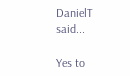DanielT said...

Yes to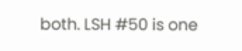both. LSH #50 is one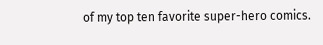of my top ten favorite super-hero comics.